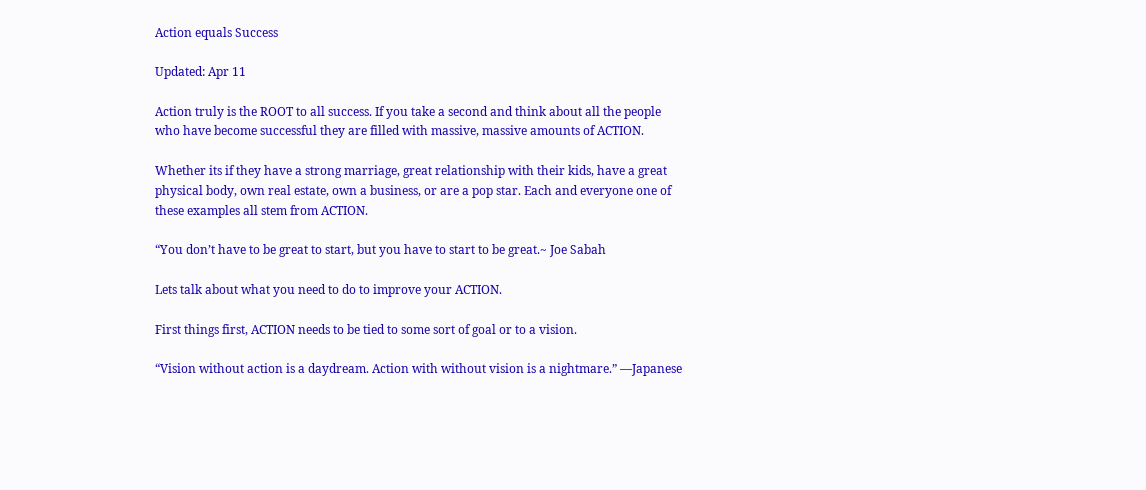Action equals Success

Updated: Apr 11

Action truly is the ROOT to all success. If you take a second and think about all the people who have become successful they are filled with massive, massive amounts of ACTION.

Whether its if they have a strong marriage, great relationship with their kids, have a great physical body, own real estate, own a business, or are a pop star. Each and everyone one of these examples all stem from ACTION.

“You don’t have to be great to start, but you have to start to be great.~ Joe Sabah

Lets talk about what you need to do to improve your ACTION.

First things first, ACTION needs to be tied to some sort of goal or to a vision.

“Vision without action is a daydream. Action with without vision is a nightmare.” —Japanese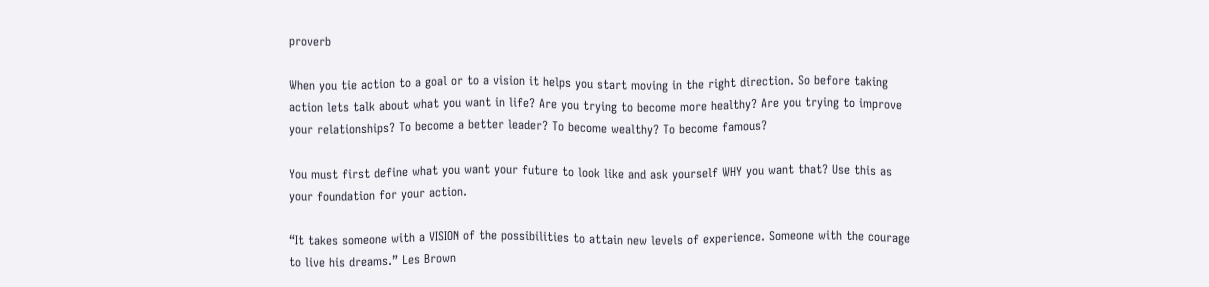proverb

When you tie action to a goal or to a vision it helps you start moving in the right direction. So before taking action lets talk about what you want in life? Are you trying to become more healthy? Are you trying to improve your relationships? To become a better leader? To become wealthy? To become famous?

You must first define what you want your future to look like and ask yourself WHY you want that? Use this as your foundation for your action.

“It takes someone with a VISION of the possibilities to attain new levels of experience. Someone with the courage to live his dreams.” Les Brown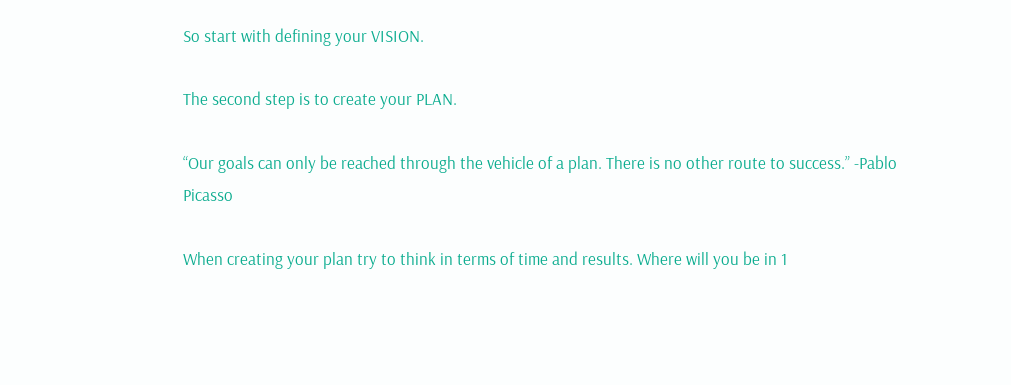So start with defining your VISION.

The second step is to create your PLAN.

“Our goals can only be reached through the vehicle of a plan. There is no other route to success.” -Pablo Picasso

When creating your plan try to think in terms of time and results. Where will you be in 1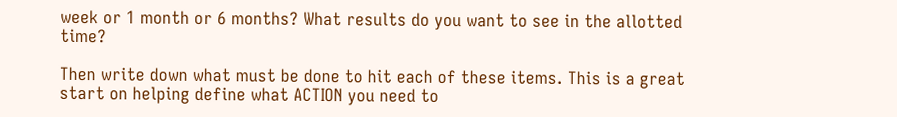week or 1 month or 6 months? What results do you want to see in the allotted time?

Then write down what must be done to hit each of these items. This is a great start on helping define what ACTION you need to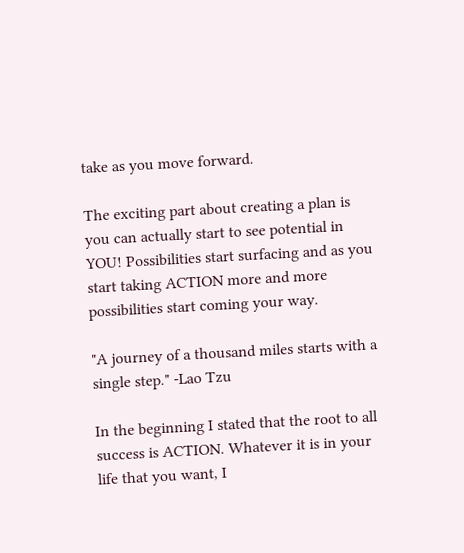take as you move forward.

The exciting part about creating a plan is you can actually start to see potential in YOU! Possibilities start surfacing and as you start taking ACTION more and more possibilities start coming your way.

"A journey of a thousand miles starts with a single step." -Lao Tzu

In the beginning I stated that the root to all success is ACTION. Whatever it is in your life that you want, I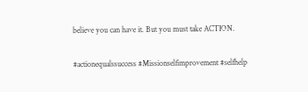believe you can have it. But you must take ACTION.

#actionequalssuccess #Missionselfimprovement #selfhelp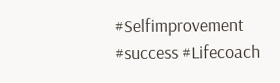#Selfimprovement #success #Lifecoach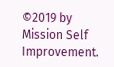©2019 by Mission Self Improvement.